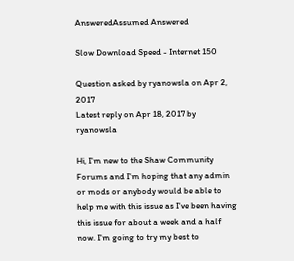AnsweredAssumed Answered

Slow Download Speed - Internet 150

Question asked by ryanowsla on Apr 2, 2017
Latest reply on Apr 18, 2017 by ryanowsla

Hi, I'm new to the Shaw Community Forums and I'm hoping that any admin or mods or anybody would be able to help me with this issue as I've been having this issue for about a week and a half now. I'm going to try my best to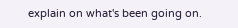explain on what's been going on.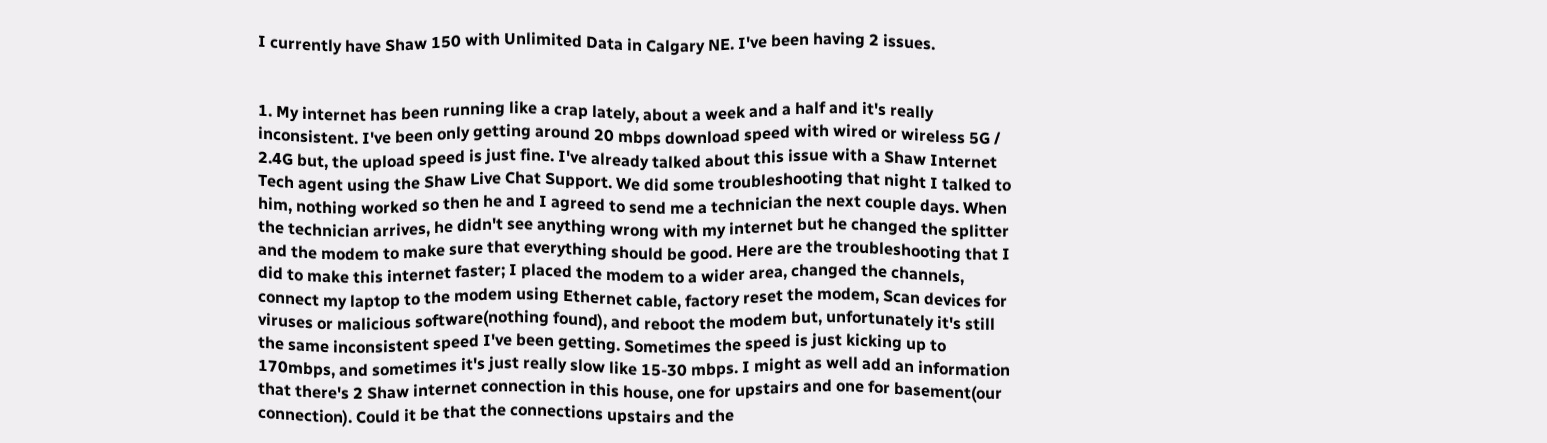I currently have Shaw 150 with Unlimited Data in Calgary NE. I've been having 2 issues.


1. My internet has been running like a crap lately, about a week and a half and it's really inconsistent. I've been only getting around 20 mbps download speed with wired or wireless 5G / 2.4G but, the upload speed is just fine. I've already talked about this issue with a Shaw Internet Tech agent using the Shaw Live Chat Support. We did some troubleshooting that night I talked to him, nothing worked so then he and I agreed to send me a technician the next couple days. When the technician arrives, he didn't see anything wrong with my internet but he changed the splitter and the modem to make sure that everything should be good. Here are the troubleshooting that I did to make this internet faster; I placed the modem to a wider area, changed the channels, connect my laptop to the modem using Ethernet cable, factory reset the modem, Scan devices for viruses or malicious software(nothing found), and reboot the modem but, unfortunately it's still the same inconsistent speed I've been getting. Sometimes the speed is just kicking up to 170mbps, and sometimes it's just really slow like 15-30 mbps. I might as well add an information that there's 2 Shaw internet connection in this house, one for upstairs and one for basement(our connection). Could it be that the connections upstairs and the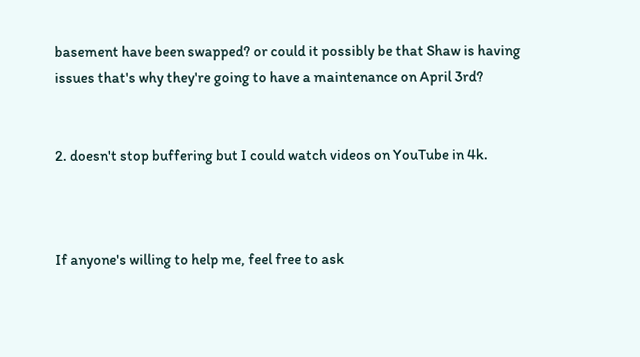basement have been swapped? or could it possibly be that Shaw is having issues that's why they're going to have a maintenance on April 3rd?


2. doesn't stop buffering but I could watch videos on YouTube in 4k.



If anyone's willing to help me, feel free to ask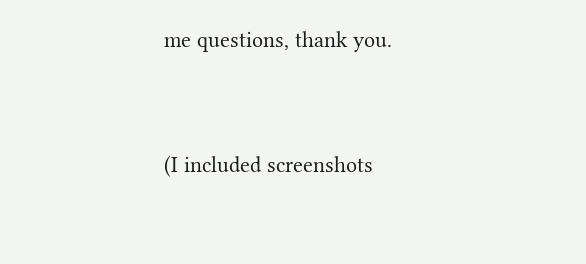me questions, thank you.


(I included screenshots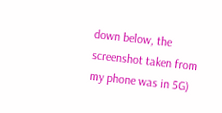down below, the screenshot taken from my phone was in 5G)